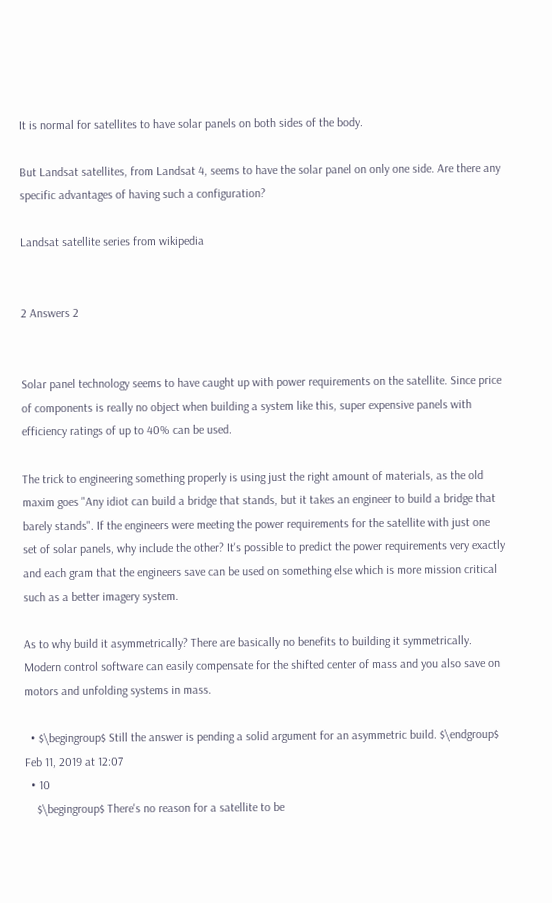It is normal for satellites to have solar panels on both sides of the body.

But Landsat satellites, from Landsat 4, seems to have the solar panel on only one side. Are there any specific advantages of having such a configuration?

Landsat satellite series from wikipedia


2 Answers 2


Solar panel technology seems to have caught up with power requirements on the satellite. Since price of components is really no object when building a system like this, super expensive panels with efficiency ratings of up to 40% can be used.

The trick to engineering something properly is using just the right amount of materials, as the old maxim goes "Any idiot can build a bridge that stands, but it takes an engineer to build a bridge that barely stands". If the engineers were meeting the power requirements for the satellite with just one set of solar panels, why include the other? It's possible to predict the power requirements very exactly and each gram that the engineers save can be used on something else which is more mission critical such as a better imagery system.

As to why build it asymmetrically? There are basically no benefits to building it symmetrically. Modern control software can easily compensate for the shifted center of mass and you also save on motors and unfolding systems in mass.

  • $\begingroup$ Still the answer is pending a solid argument for an asymmetric build. $\endgroup$ Feb 11, 2019 at 12:07
  • 10
    $\begingroup$ There's no reason for a satellite to be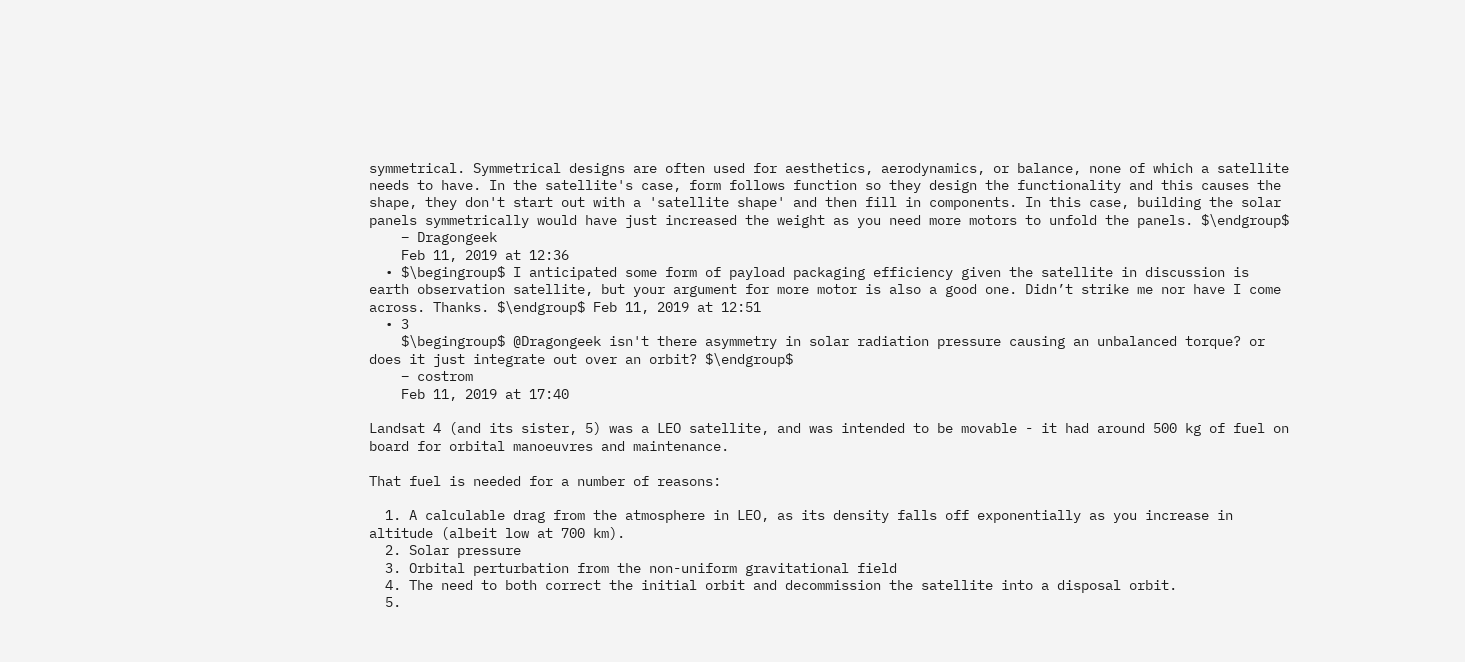symmetrical. Symmetrical designs are often used for aesthetics, aerodynamics, or balance, none of which a satellite needs to have. In the satellite's case, form follows function so they design the functionality and this causes the shape, they don't start out with a 'satellite shape' and then fill in components. In this case, building the solar panels symmetrically would have just increased the weight as you need more motors to unfold the panels. $\endgroup$
    – Dragongeek
    Feb 11, 2019 at 12:36
  • $\begingroup$ I anticipated some form of payload packaging efficiency given the satellite in discussion is earth observation satellite, but your argument for more motor is also a good one. Didn’t strike me nor have I come across. Thanks. $\endgroup$ Feb 11, 2019 at 12:51
  • 3
    $\begingroup$ @Dragongeek isn't there asymmetry in solar radiation pressure causing an unbalanced torque? or does it just integrate out over an orbit? $\endgroup$
    – costrom
    Feb 11, 2019 at 17:40

Landsat 4 (and its sister, 5) was a LEO satellite, and was intended to be movable - it had around 500 kg of fuel on board for orbital manoeuvres and maintenance.

That fuel is needed for a number of reasons:

  1. A calculable drag from the atmosphere in LEO, as its density falls off exponentially as you increase in altitude (albeit low at 700 km).
  2. Solar pressure
  3. Orbital perturbation from the non-uniform gravitational field
  4. The need to both correct the initial orbit and decommission the satellite into a disposal orbit.
  5.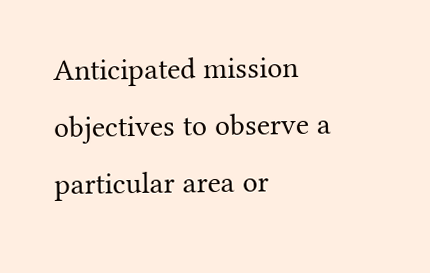Anticipated mission objectives to observe a particular area or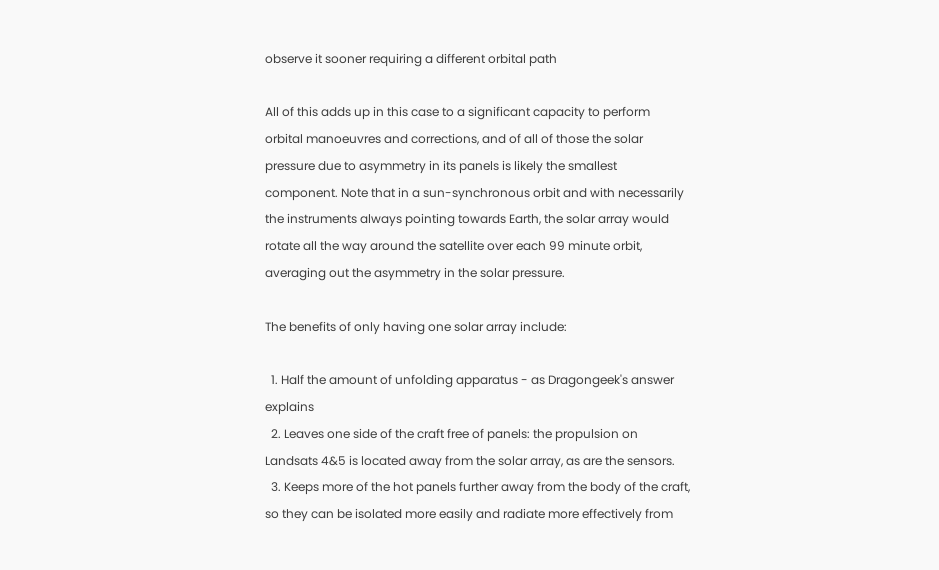observe it sooner requiring a different orbital path

All of this adds up in this case to a significant capacity to perform orbital manoeuvres and corrections, and of all of those the solar pressure due to asymmetry in its panels is likely the smallest component. Note that in a sun-synchronous orbit and with necessarily the instruments always pointing towards Earth, the solar array would rotate all the way around the satellite over each 99 minute orbit, averaging out the asymmetry in the solar pressure.

The benefits of only having one solar array include:

  1. Half the amount of unfolding apparatus - as Dragongeek's answer explains
  2. Leaves one side of the craft free of panels: the propulsion on Landsats 4&5 is located away from the solar array, as are the sensors.
  3. Keeps more of the hot panels further away from the body of the craft, so they can be isolated more easily and radiate more effectively from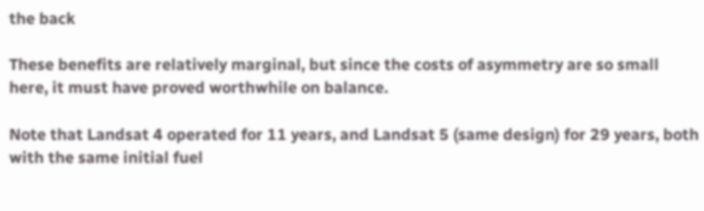the back

These benefits are relatively marginal, but since the costs of asymmetry are so small here, it must have proved worthwhile on balance.

Note that Landsat 4 operated for 11 years, and Landsat 5 (same design) for 29 years, both with the same initial fuel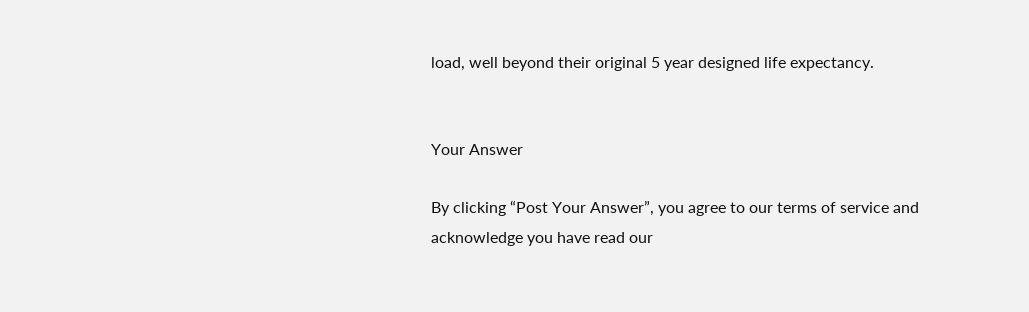load, well beyond their original 5 year designed life expectancy.


Your Answer

By clicking “Post Your Answer”, you agree to our terms of service and acknowledge you have read our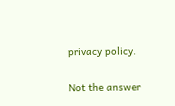privacy policy.

Not the answer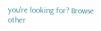you're looking for? Browse other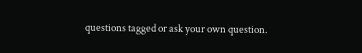questions tagged or ask your own question.